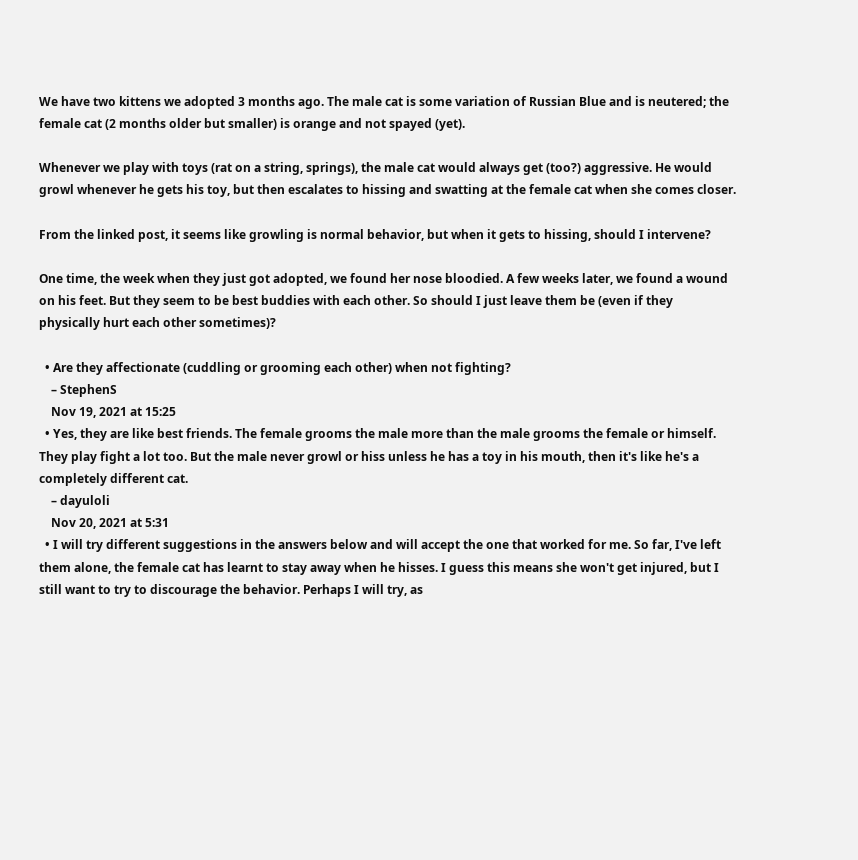We have two kittens we adopted 3 months ago. The male cat is some variation of Russian Blue and is neutered; the female cat (2 months older but smaller) is orange and not spayed (yet).

Whenever we play with toys (rat on a string, springs), the male cat would always get (too?) aggressive. He would growl whenever he gets his toy, but then escalates to hissing and swatting at the female cat when she comes closer.

From the linked post, it seems like growling is normal behavior, but when it gets to hissing, should I intervene?

One time, the week when they just got adopted, we found her nose bloodied. A few weeks later, we found a wound on his feet. But they seem to be best buddies with each other. So should I just leave them be (even if they physically hurt each other sometimes)?

  • Are they affectionate (cuddling or grooming each other) when not fighting?
    – StephenS
    Nov 19, 2021 at 15:25
  • Yes, they are like best friends. The female grooms the male more than the male grooms the female or himself. They play fight a lot too. But the male never growl or hiss unless he has a toy in his mouth, then it's like he's a completely different cat.
    – dayuloli
    Nov 20, 2021 at 5:31
  • I will try different suggestions in the answers below and will accept the one that worked for me. So far, I've left them alone, the female cat has learnt to stay away when he hisses. I guess this means she won't get injured, but I still want to try to discourage the behavior. Perhaps I will try, as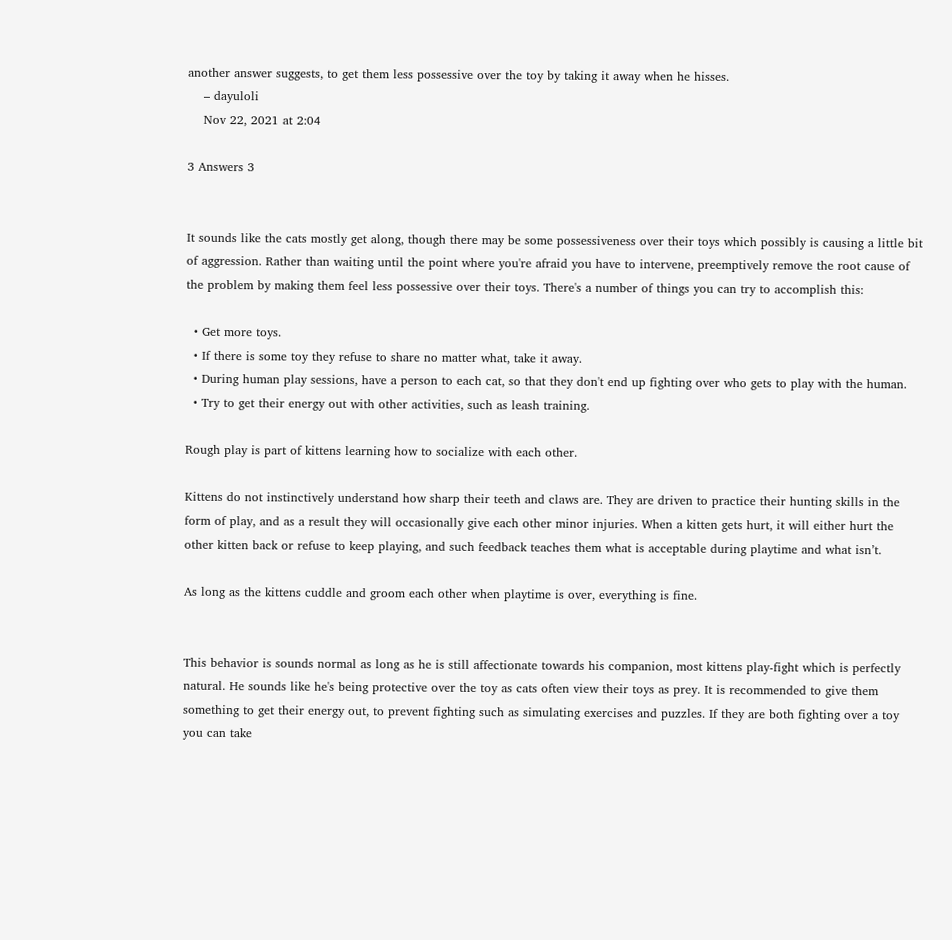another answer suggests, to get them less possessive over the toy by taking it away when he hisses.
    – dayuloli
    Nov 22, 2021 at 2:04

3 Answers 3


It sounds like the cats mostly get along, though there may be some possessiveness over their toys which possibly is causing a little bit of aggression. Rather than waiting until the point where you're afraid you have to intervene, preemptively remove the root cause of the problem by making them feel less possessive over their toys. There's a number of things you can try to accomplish this:

  • Get more toys.
  • If there is some toy they refuse to share no matter what, take it away.
  • During human play sessions, have a person to each cat, so that they don't end up fighting over who gets to play with the human.
  • Try to get their energy out with other activities, such as leash training.

Rough play is part of kittens learning how to socialize with each other.

Kittens do not instinctively understand how sharp their teeth and claws are. They are driven to practice their hunting skills in the form of play, and as a result they will occasionally give each other minor injuries. When a kitten gets hurt, it will either hurt the other kitten back or refuse to keep playing, and such feedback teaches them what is acceptable during playtime and what isn’t.

As long as the kittens cuddle and groom each other when playtime is over, everything is fine.


This behavior is sounds normal as long as he is still affectionate towards his companion, most kittens play-fight which is perfectly natural. He sounds like he's being protective over the toy as cats often view their toys as prey. It is recommended to give them something to get their energy out, to prevent fighting such as simulating exercises and puzzles. If they are both fighting over a toy you can take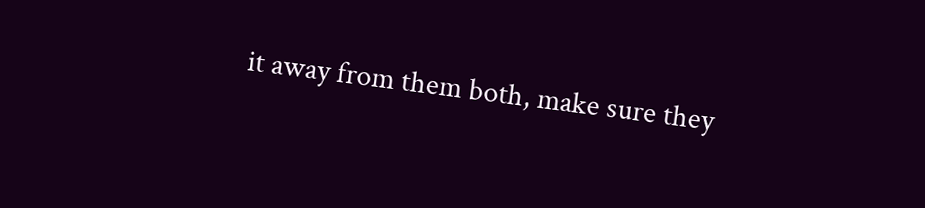it away from them both, make sure they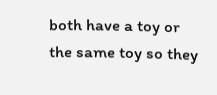both have a toy or the same toy so they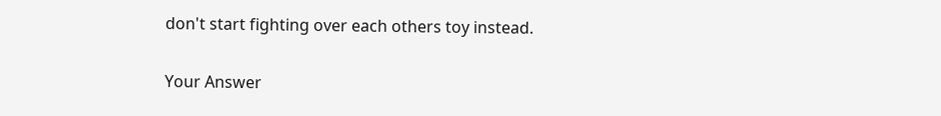don't start fighting over each others toy instead.

Your Answer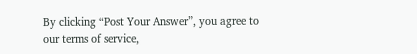By clicking “Post Your Answer”, you agree to our terms of service,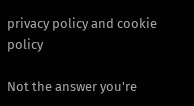privacy policy and cookie policy

Not the answer you're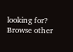looking for? Browse other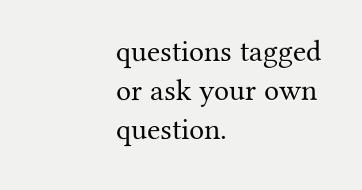questions tagged or ask your own question.